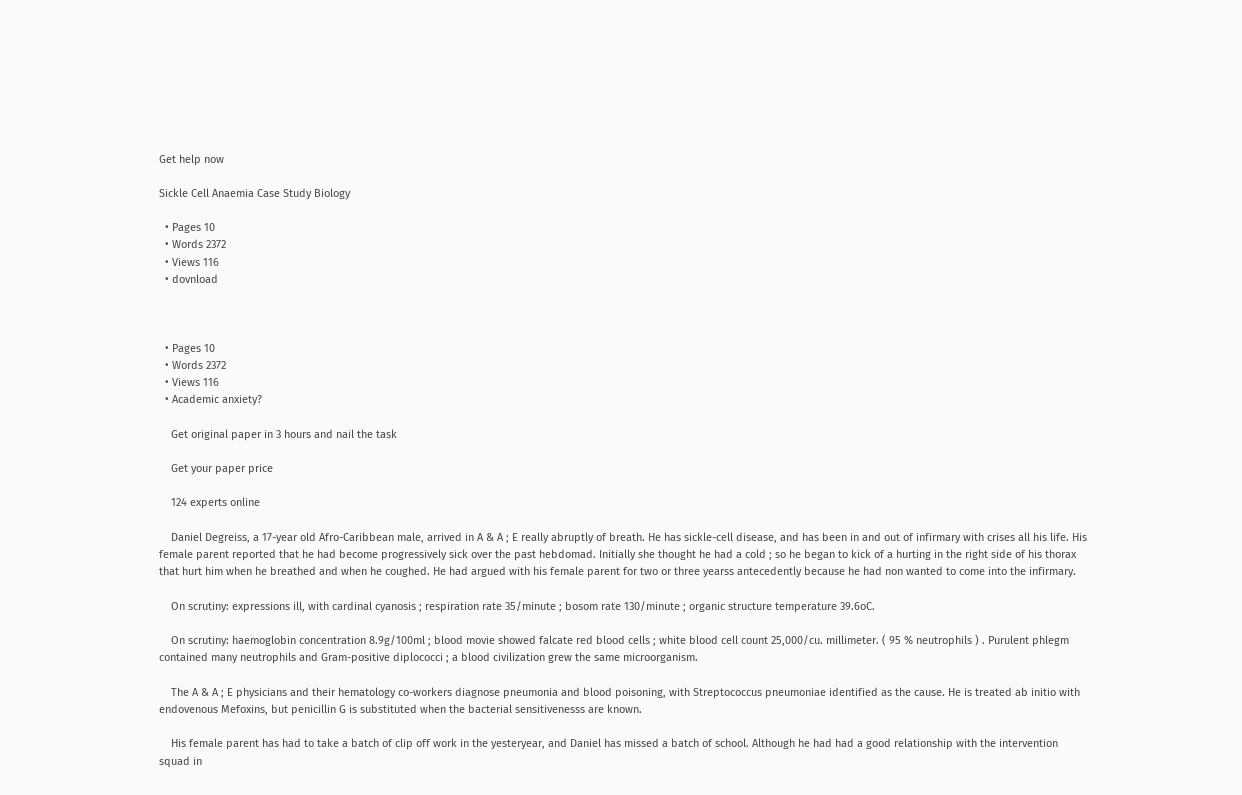Get help now

Sickle Cell Anaemia Case Study Biology

  • Pages 10
  • Words 2372
  • Views 116
  • dovnload



  • Pages 10
  • Words 2372
  • Views 116
  • Academic anxiety?

    Get original paper in 3 hours and nail the task

    Get your paper price

    124 experts online

    Daniel Degreiss, a 17-year old Afro-Caribbean male, arrived in A & A ; E really abruptly of breath. He has sickle-cell disease, and has been in and out of infirmary with crises all his life. His female parent reported that he had become progressively sick over the past hebdomad. Initially she thought he had a cold ; so he began to kick of a hurting in the right side of his thorax that hurt him when he breathed and when he coughed. He had argued with his female parent for two or three yearss antecedently because he had non wanted to come into the infirmary.

    On scrutiny: expressions ill, with cardinal cyanosis ; respiration rate 35/minute ; bosom rate 130/minute ; organic structure temperature 39.6oC.

    On scrutiny: haemoglobin concentration 8.9g/100ml ; blood movie showed falcate red blood cells ; white blood cell count 25,000/cu. millimeter. ( 95 % neutrophils ) . Purulent phlegm contained many neutrophils and Gram-positive diplococci ; a blood civilization grew the same microorganism.

    The A & A ; E physicians and their hematology co-workers diagnose pneumonia and blood poisoning, with Streptococcus pneumoniae identified as the cause. He is treated ab initio with endovenous Mefoxins, but penicillin G is substituted when the bacterial sensitivenesss are known.

    His female parent has had to take a batch of clip off work in the yesteryear, and Daniel has missed a batch of school. Although he had had a good relationship with the intervention squad in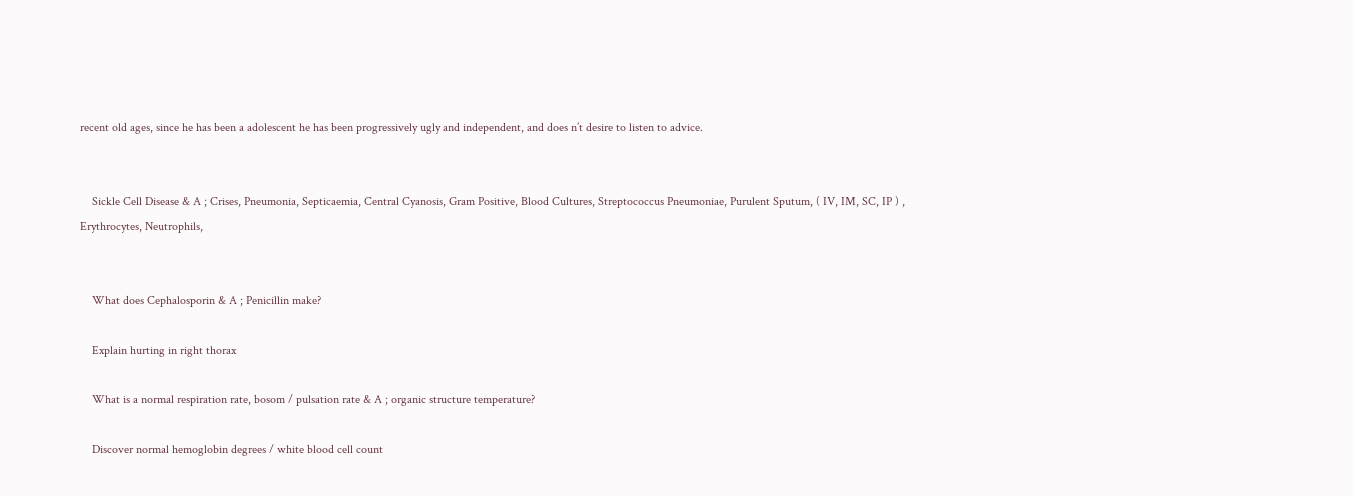recent old ages, since he has been a adolescent he has been progressively ugly and independent, and does n’t desire to listen to advice.


    Sickle Cell Disease & A ; Crises, Pneumonia, Septicaemia, Central Cyanosis, Gram Positive, Blood Cultures, Streptococcus Pneumoniae, Purulent Sputum, ( IV, IM, SC, IP ) , Erythrocytes, Neutrophils,


    What does Cephalosporin & A ; Penicillin make?

    Explain hurting in right thorax

    What is a normal respiration rate, bosom / pulsation rate & A ; organic structure temperature?

    Discover normal hemoglobin degrees / white blood cell count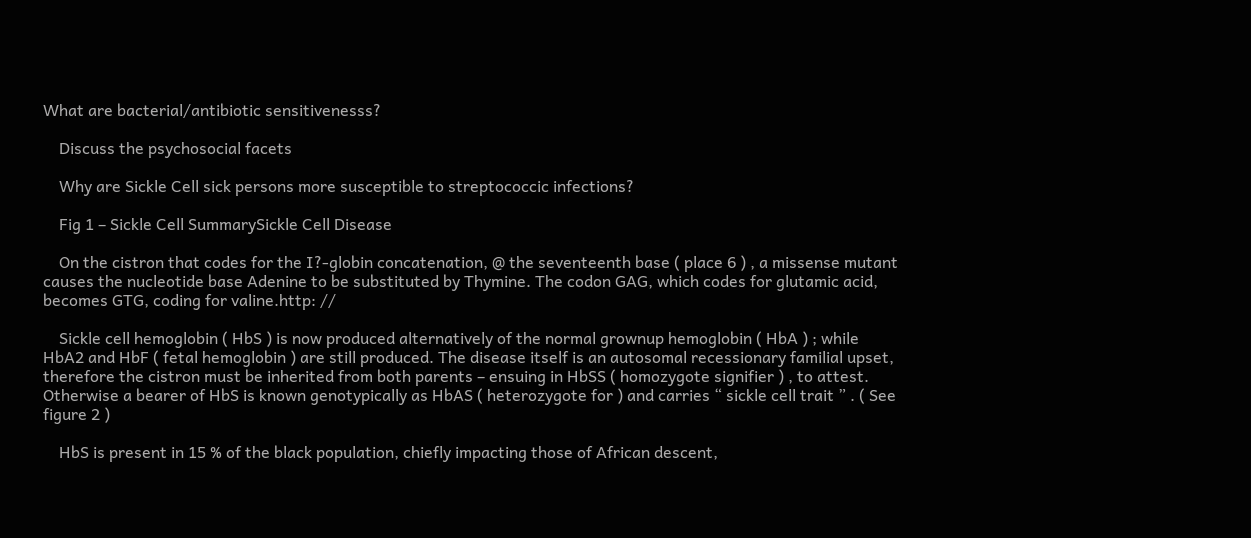What are bacterial/antibiotic sensitivenesss?

    Discuss the psychosocial facets

    Why are Sickle Cell sick persons more susceptible to streptococcic infections?

    Fig 1 – Sickle Cell SummarySickle Cell Disease

    On the cistron that codes for the I?-globin concatenation, @ the seventeenth base ( place 6 ) , a missense mutant causes the nucleotide base Adenine to be substituted by Thymine. The codon GAG, which codes for glutamic acid, becomes GTG, coding for valine.http: //

    Sickle cell hemoglobin ( HbS ) is now produced alternatively of the normal grownup hemoglobin ( HbA ) ; while HbA2 and HbF ( fetal hemoglobin ) are still produced. The disease itself is an autosomal recessionary familial upset, therefore the cistron must be inherited from both parents – ensuing in HbSS ( homozygote signifier ) , to attest. Otherwise a bearer of HbS is known genotypically as HbAS ( heterozygote for ) and carries “ sickle cell trait ” . ( See figure 2 )

    HbS is present in 15 % of the black population, chiefly impacting those of African descent,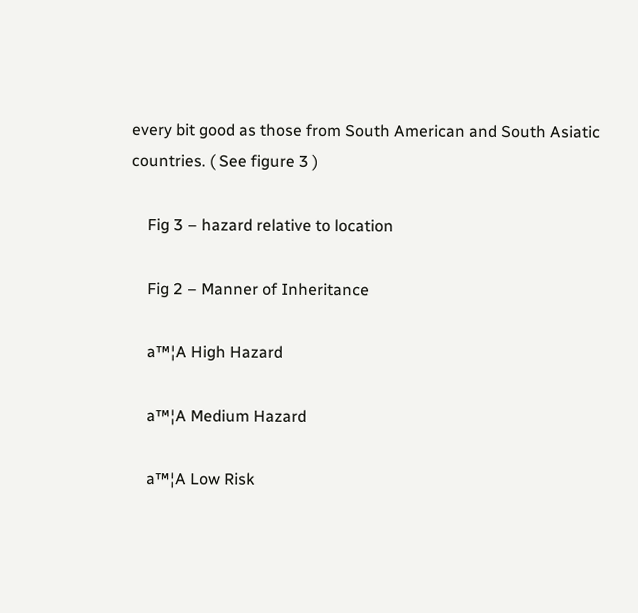every bit good as those from South American and South Asiatic countries. ( See figure 3 )

    Fig 3 – hazard relative to location

    Fig 2 – Manner of Inheritance

    a™¦A High Hazard

    a™¦A Medium Hazard

    a™¦A Low Risk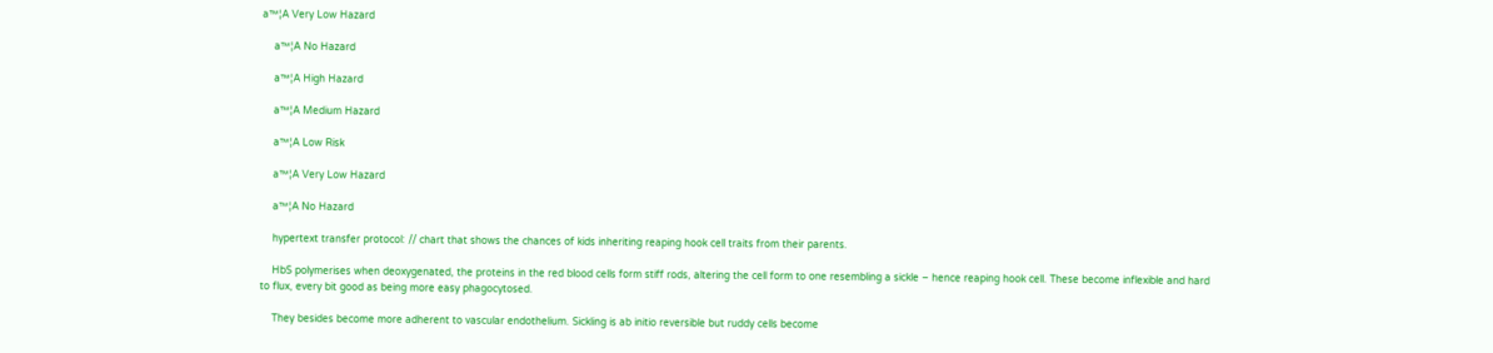a™¦A Very Low Hazard

    a™¦A No Hazard

    a™¦A High Hazard

    a™¦A Medium Hazard

    a™¦A Low Risk

    a™¦A Very Low Hazard

    a™¦A No Hazard

    hypertext transfer protocol: // chart that shows the chances of kids inheriting reaping hook cell traits from their parents.

    HbS polymerises when deoxygenated, the proteins in the red blood cells form stiff rods, altering the cell form to one resembling a sickle – hence reaping hook cell. These become inflexible and hard to flux, every bit good as being more easy phagocytosed.

    They besides become more adherent to vascular endothelium. Sickling is ab initio reversible but ruddy cells become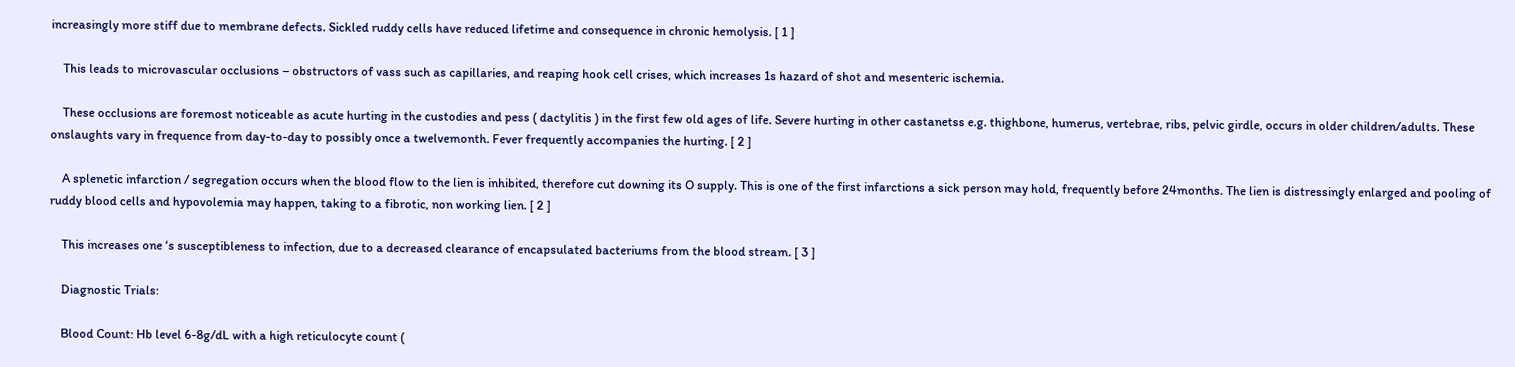increasingly more stiff due to membrane defects. Sickled ruddy cells have reduced lifetime and consequence in chronic hemolysis. [ 1 ]

    This leads to microvascular occlusions – obstructors of vass such as capillaries, and reaping hook cell crises, which increases 1s hazard of shot and mesenteric ischemia.

    These occlusions are foremost noticeable as acute hurting in the custodies and pess ( dactylitis ) in the first few old ages of life. Severe hurting in other castanetss e.g. thighbone, humerus, vertebrae, ribs, pelvic girdle, occurs in older children/adults. These onslaughts vary in frequence from day-to-day to possibly once a twelvemonth. Fever frequently accompanies the hurting. [ 2 ]

    A splenetic infarction / segregation occurs when the blood flow to the lien is inhibited, therefore cut downing its O supply. This is one of the first infarctions a sick person may hold, frequently before 24months. The lien is distressingly enlarged and pooling of ruddy blood cells and hypovolemia may happen, taking to a fibrotic, non working lien. [ 2 ]

    This increases one ‘s susceptibleness to infection, due to a decreased clearance of encapsulated bacteriums from the blood stream. [ 3 ]

    Diagnostic Trials:

    Blood Count: Hb level 6-8g/dL with a high reticulocyte count (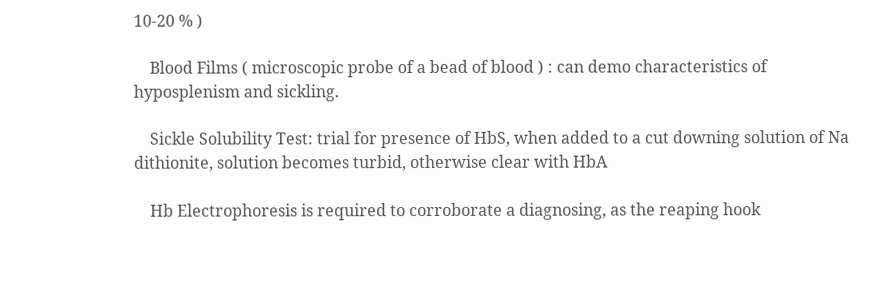10-20 % )

    Blood Films ( microscopic probe of a bead of blood ) : can demo characteristics of hyposplenism and sickling.

    Sickle Solubility Test: trial for presence of HbS, when added to a cut downing solution of Na dithionite, solution becomes turbid, otherwise clear with HbA

    Hb Electrophoresis is required to corroborate a diagnosing, as the reaping hook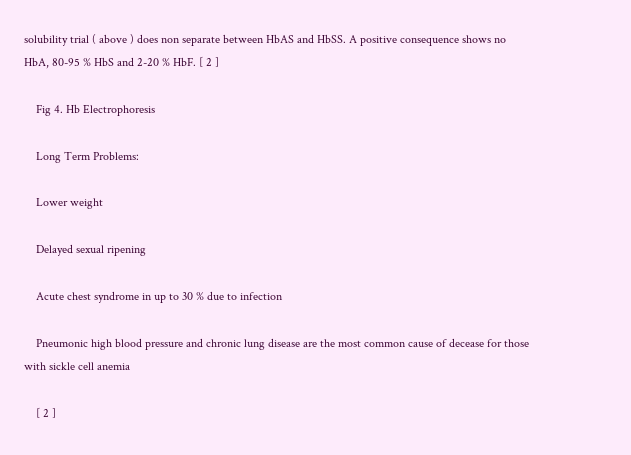solubility trial ( above ) does non separate between HbAS and HbSS. A positive consequence shows no HbA, 80-95 % HbS and 2-20 % HbF. [ 2 ]

    Fig 4. Hb Electrophoresis

    Long Term Problems:

    Lower weight

    Delayed sexual ripening

    Acute chest syndrome in up to 30 % due to infection

    Pneumonic high blood pressure and chronic lung disease are the most common cause of decease for those with sickle cell anemia

    [ 2 ]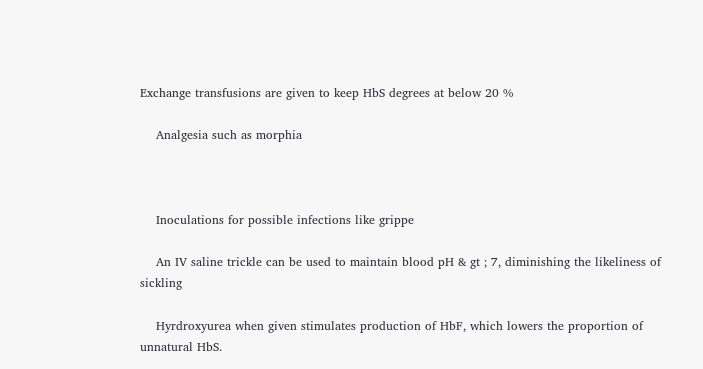Exchange transfusions are given to keep HbS degrees at below 20 %

    Analgesia such as morphia



    Inoculations for possible infections like grippe

    An IV saline trickle can be used to maintain blood pH & gt ; 7, diminishing the likeliness of sickling

    Hyrdroxyurea when given stimulates production of HbF, which lowers the proportion of unnatural HbS.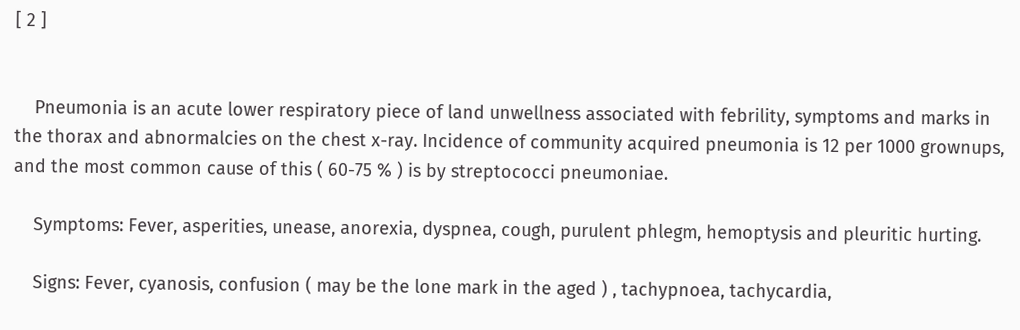[ 2 ]


    Pneumonia is an acute lower respiratory piece of land unwellness associated with febrility, symptoms and marks in the thorax and abnormalcies on the chest x-ray. Incidence of community acquired pneumonia is 12 per 1000 grownups, and the most common cause of this ( 60-75 % ) is by streptococci pneumoniae.

    Symptoms: Fever, asperities, unease, anorexia, dyspnea, cough, purulent phlegm, hemoptysis and pleuritic hurting.

    Signs: Fever, cyanosis, confusion ( may be the lone mark in the aged ) , tachypnoea, tachycardia,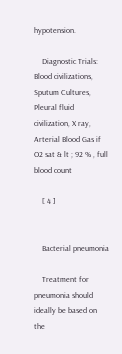hypotension.

    Diagnostic Trials: Blood civilizations, Sputum Cultures, Pleural fluid civilization, X ray, Arterial Blood Gas if O2 sat & lt ; 92 % , full blood count

    [ 4 ]


    Bacterial pneumonia

    Treatment for pneumonia should ideally be based on the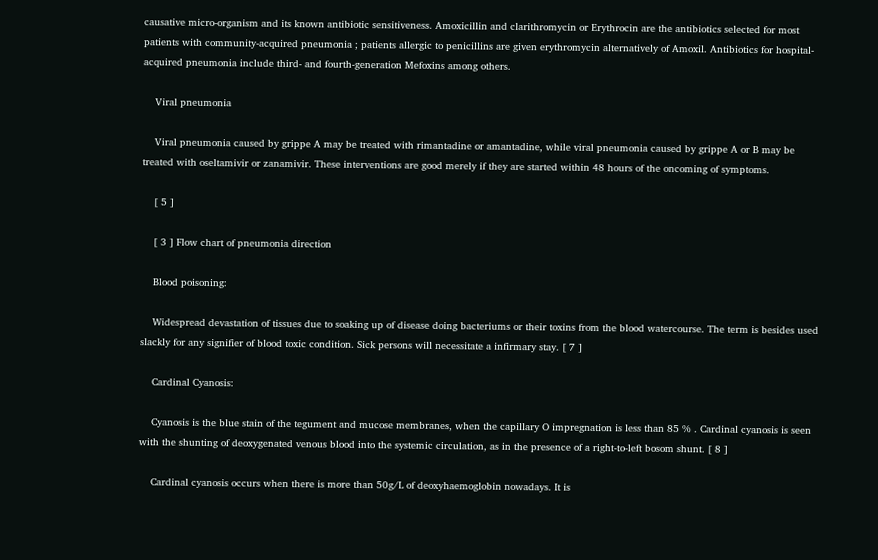causative micro-organism and its known antibiotic sensitiveness. Amoxicillin and clarithromycin or Erythrocin are the antibiotics selected for most patients with community-acquired pneumonia ; patients allergic to penicillins are given erythromycin alternatively of Amoxil. Antibiotics for hospital-acquired pneumonia include third- and fourth-generation Mefoxins among others.

    Viral pneumonia

    Viral pneumonia caused by grippe A may be treated with rimantadine or amantadine, while viral pneumonia caused by grippe A or B may be treated with oseltamivir or zanamivir. These interventions are good merely if they are started within 48 hours of the oncoming of symptoms.

    [ 5 ]

    [ 3 ] Flow chart of pneumonia direction

    Blood poisoning:

    Widespread devastation of tissues due to soaking up of disease doing bacteriums or their toxins from the blood watercourse. The term is besides used slackly for any signifier of blood toxic condition. Sick persons will necessitate a infirmary stay. [ 7 ]

    Cardinal Cyanosis:

    Cyanosis is the blue stain of the tegument and mucose membranes, when the capillary O impregnation is less than 85 % . Cardinal cyanosis is seen with the shunting of deoxygenated venous blood into the systemic circulation, as in the presence of a right-to-left bosom shunt. [ 8 ]

    Cardinal cyanosis occurs when there is more than 50g/L of deoxyhaemoglobin nowadays. It is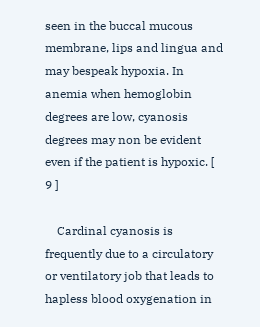seen in the buccal mucous membrane, lips and lingua and may bespeak hypoxia. In anemia when hemoglobin degrees are low, cyanosis degrees may non be evident even if the patient is hypoxic. [ 9 ]

    Cardinal cyanosis is frequently due to a circulatory or ventilatory job that leads to hapless blood oxygenation in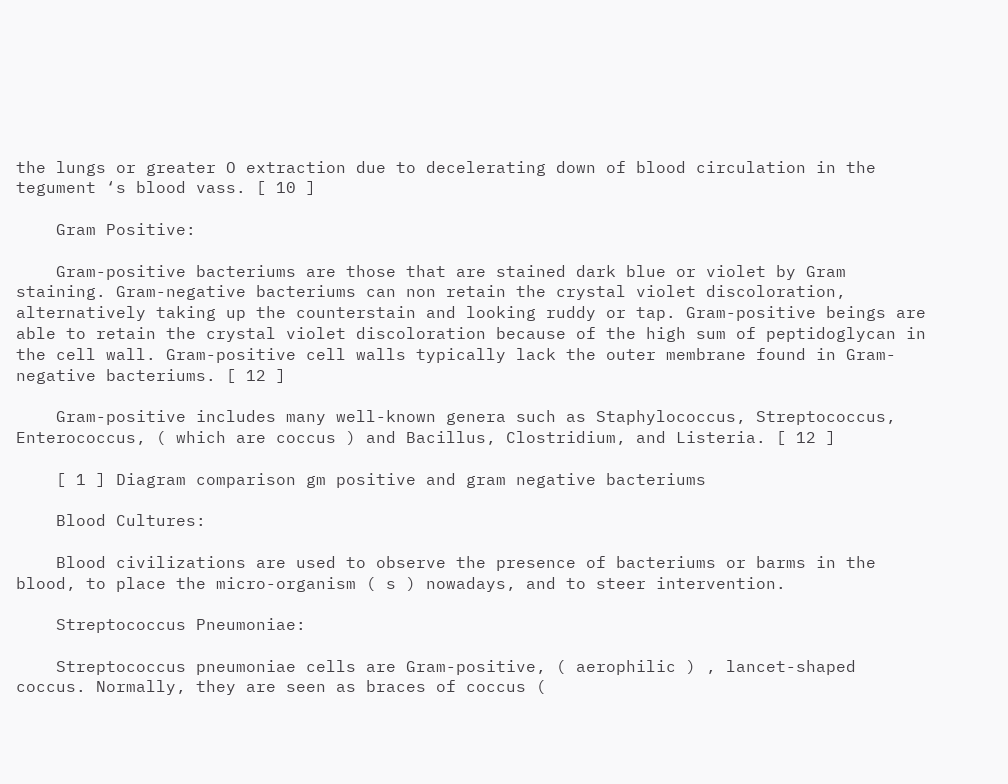the lungs or greater O extraction due to decelerating down of blood circulation in the tegument ‘s blood vass. [ 10 ]

    Gram Positive:

    Gram-positive bacteriums are those that are stained dark blue or violet by Gram staining. Gram-negative bacteriums can non retain the crystal violet discoloration, alternatively taking up the counterstain and looking ruddy or tap. Gram-positive beings are able to retain the crystal violet discoloration because of the high sum of peptidoglycan in the cell wall. Gram-positive cell walls typically lack the outer membrane found in Gram-negative bacteriums. [ 12 ]

    Gram-positive includes many well-known genera such as Staphylococcus, Streptococcus, Enterococcus, ( which are coccus ) and Bacillus, Clostridium, and Listeria. [ 12 ]

    [ 1 ] Diagram comparison gm positive and gram negative bacteriums

    Blood Cultures:

    Blood civilizations are used to observe the presence of bacteriums or barms in the blood, to place the micro-organism ( s ) nowadays, and to steer intervention.

    Streptococcus Pneumoniae:

    Streptococcus pneumoniae cells are Gram-positive, ( aerophilic ) , lancet-shaped coccus. Normally, they are seen as braces of coccus (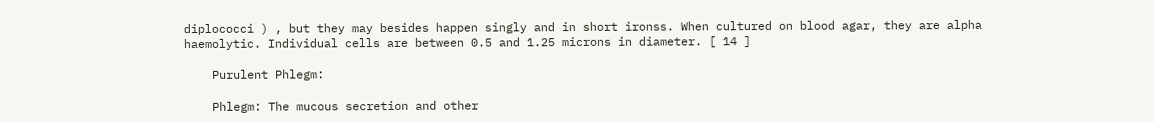diplococci ) , but they may besides happen singly and in short ironss. When cultured on blood agar, they are alpha haemolytic. Individual cells are between 0.5 and 1.25 microns in diameter. [ 14 ]

    Purulent Phlegm:

    Phlegm: The mucous secretion and other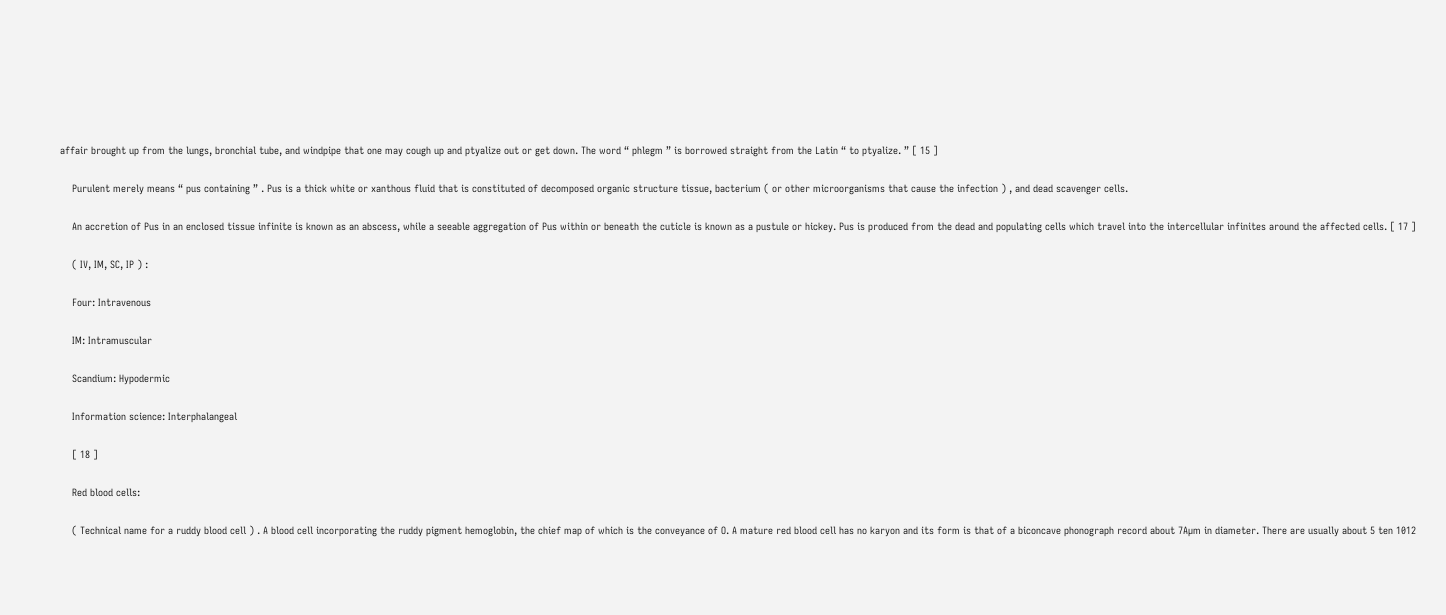affair brought up from the lungs, bronchial tube, and windpipe that one may cough up and ptyalize out or get down. The word “ phlegm ” is borrowed straight from the Latin “ to ptyalize. ” [ 15 ]

    Purulent merely means “ pus containing ” . Pus is a thick white or xanthous fluid that is constituted of decomposed organic structure tissue, bacterium ( or other microorganisms that cause the infection ) , and dead scavenger cells.

    An accretion of Pus in an enclosed tissue infinite is known as an abscess, while a seeable aggregation of Pus within or beneath the cuticle is known as a pustule or hickey. Pus is produced from the dead and populating cells which travel into the intercellular infinites around the affected cells. [ 17 ]

    ( IV, IM, SC, IP ) :

    Four: Intravenous

    IM: Intramuscular

    Scandium: Hypodermic

    Information science: Interphalangeal

    [ 18 ]

    Red blood cells:

    ( Technical name for a ruddy blood cell ) . A blood cell incorporating the ruddy pigment hemoglobin, the chief map of which is the conveyance of O. A mature red blood cell has no karyon and its form is that of a biconcave phonograph record about 7Aµm in diameter. There are usually about 5 ten 1012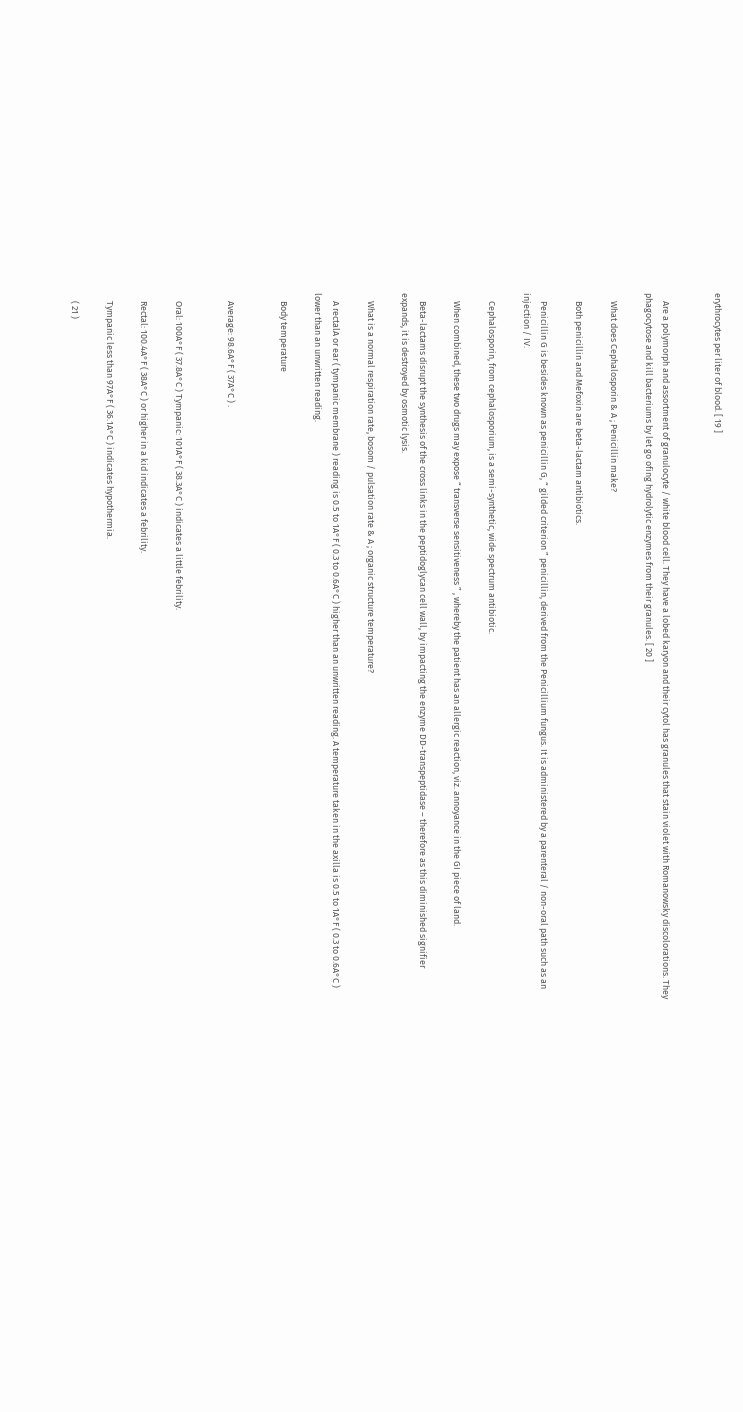erythrocytes per liter of blood. [ 19 ]


    Are a polymorph and assortment of granulocyte / white blood cell. They have a lobed karyon and their cytol has granules that stain violet with Romanowsky discolorations. They phagocytose and kill bacteriums by let go ofing hydrolytic enzymes from their granules. [ 20 ]

    What does Cephalosporin & A ; Penicillin make?

    Both penicillin and Mefoxin are beta-lactam antibiotics.

    Penicillin G is besides known as penicillin G, “ gilded criterion ” penicillin, derived from the Penicillium fungus. It is administered by a parenteral / non-oral path such as an injection / IV.

    Cephalosporin, from cephalosporium, is a semi-synthetic, wide spectrum antibiotic.

    When combined, these two drugs may expose “ transverse sensitiveness ” , whereby the patient has an allergic reaction, viz. annoyance in the GI piece of land.

    Beta-lactams disrupt the synthesis of the cross links in the peptidoglycan cell wall, by impacting the enzyme DD-transpeptidase – therefore as this diminished signifier expands, it is destroyed by osmotic lysis.

    What is a normal respiration rate, bosom / pulsation rate & A ; organic structure temperature?

    A rectalA or ear ( tympanic membrane ) reading is 0.5 to 1A°F ( 0.3 to 0.6A°C ) higher than an unwritten reading. A temperature taken in the axilla is 0.5 to 1A°F ( 0.3 to 0.6A°C ) lower than an unwritten reading.

    Body temperature


    Average: 98.6A°F ( 37A°C ) .


    Oral: 100A°F ( 37.8A°C ) Tympanic: 101A°F ( 38.3A°C ) indicates a little febrility.

    Rectal: 100.4A°F ( 38A°C ) or higher in a kid indicates a febrility.

    Tympanic less than 97A°F ( 36.1A°C ) indicates hypothermia.

    ( 21 )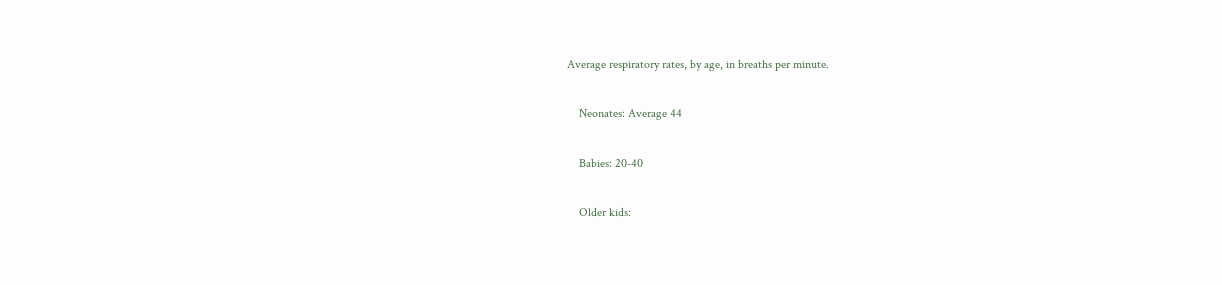Average respiratory rates, by age, in breaths per minute.

    Neonates: Average 44

    Babies: 20-40

    Older kids: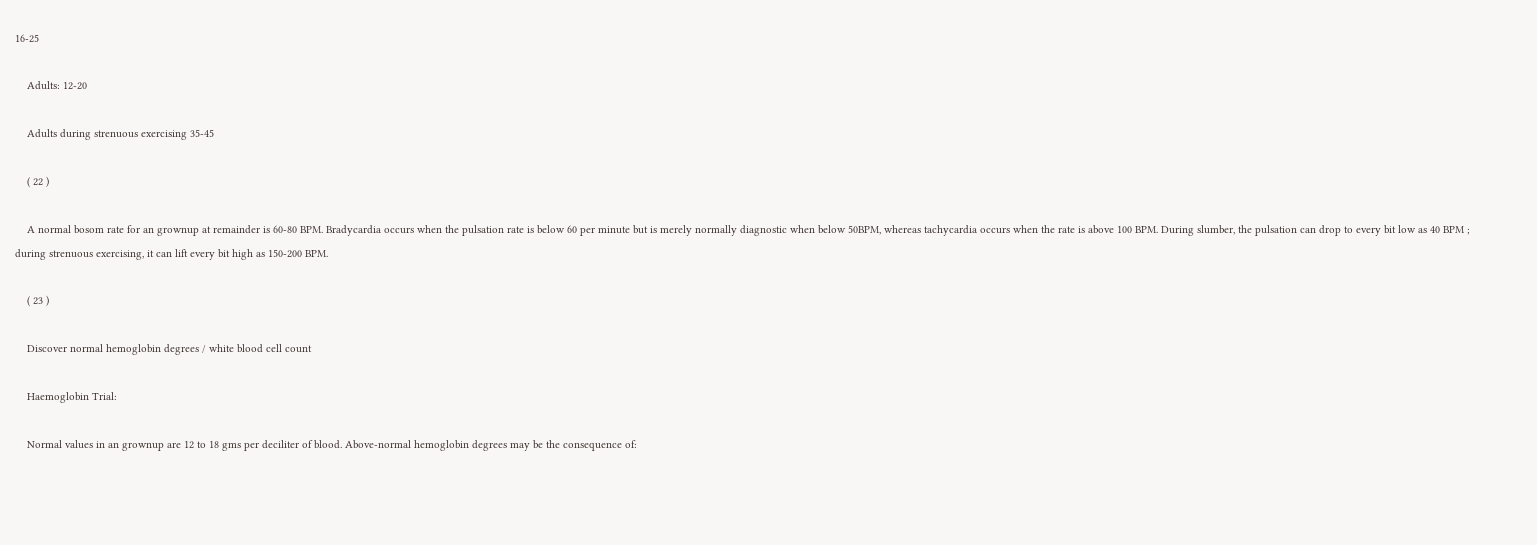16-25

    Adults: 12-20

    Adults during strenuous exercising 35-45

    ( 22 )

    A normal bosom rate for an grownup at remainder is 60-80 BPM. Bradycardia occurs when the pulsation rate is below 60 per minute but is merely normally diagnostic when below 50BPM, whereas tachycardia occurs when the rate is above 100 BPM. During slumber, the pulsation can drop to every bit low as 40 BPM ; during strenuous exercising, it can lift every bit high as 150-200 BPM.

    ( 23 )

    Discover normal hemoglobin degrees / white blood cell count

    Haemoglobin Trial:

    Normal values in an grownup are 12 to 18 gms per deciliter of blood. Above-normal hemoglobin degrees may be the consequence of: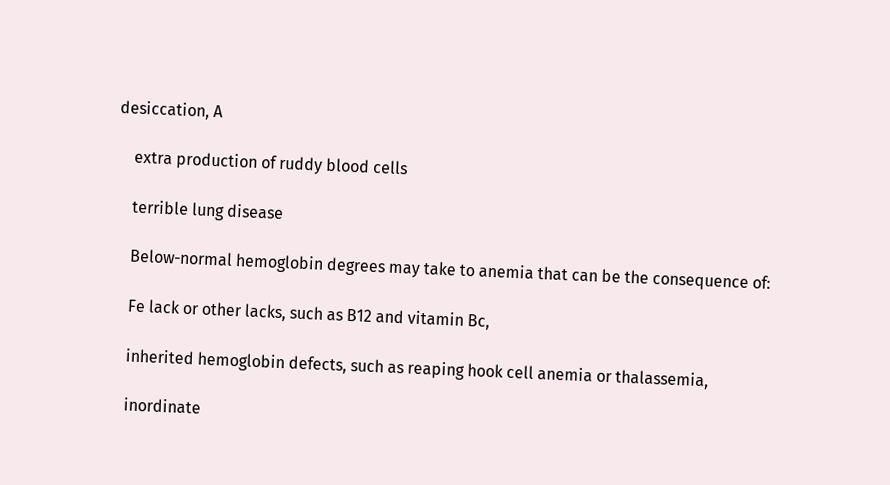desiccation, A

    extra production of ruddy blood cells

    terrible lung disease

    Below-normal hemoglobin degrees may take to anemia that can be the consequence of:

    Fe lack or other lacks, such as B12 and vitamin Bc,

    inherited hemoglobin defects, such as reaping hook cell anemia or thalassemia,

    inordinate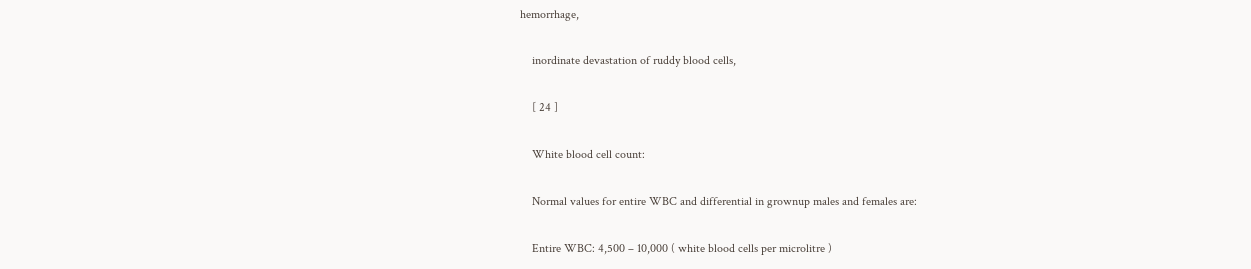hemorrhage,

    inordinate devastation of ruddy blood cells,

    [ 24 ]

    White blood cell count:

    Normal values for entire WBC and differential in grownup males and females are:

    Entire WBC: 4,500 – 10,000 ( white blood cells per microlitre )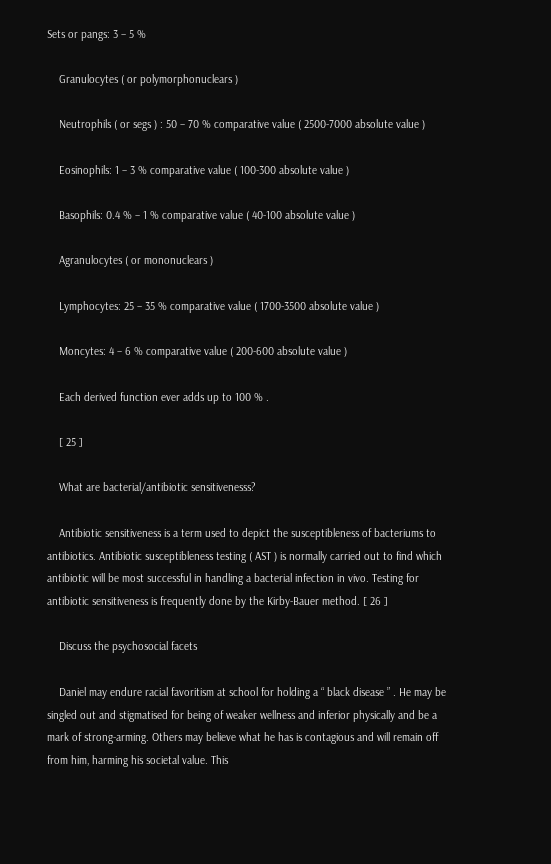Sets or pangs: 3 – 5 %

    Granulocytes ( or polymorphonuclears )

    Neutrophils ( or segs ) : 50 – 70 % comparative value ( 2500-7000 absolute value )

    Eosinophils: 1 – 3 % comparative value ( 100-300 absolute value )

    Basophils: 0.4 % – 1 % comparative value ( 40-100 absolute value )

    Agranulocytes ( or mononuclears )

    Lymphocytes: 25 – 35 % comparative value ( 1700-3500 absolute value )

    Moncytes: 4 – 6 % comparative value ( 200-600 absolute value )

    Each derived function ever adds up to 100 % .

    [ 25 ]

    What are bacterial/antibiotic sensitivenesss?

    Antibiotic sensitiveness is a term used to depict the susceptibleness of bacteriums to antibiotics. Antibiotic susceptibleness testing ( AST ) is normally carried out to find which antibiotic will be most successful in handling a bacterial infection in vivo. Testing for antibiotic sensitiveness is frequently done by the Kirby-Bauer method. [ 26 ]

    Discuss the psychosocial facets

    Daniel may endure racial favoritism at school for holding a “ black disease ” . He may be singled out and stigmatised for being of weaker wellness and inferior physically and be a mark of strong-arming. Others may believe what he has is contagious and will remain off from him, harming his societal value. This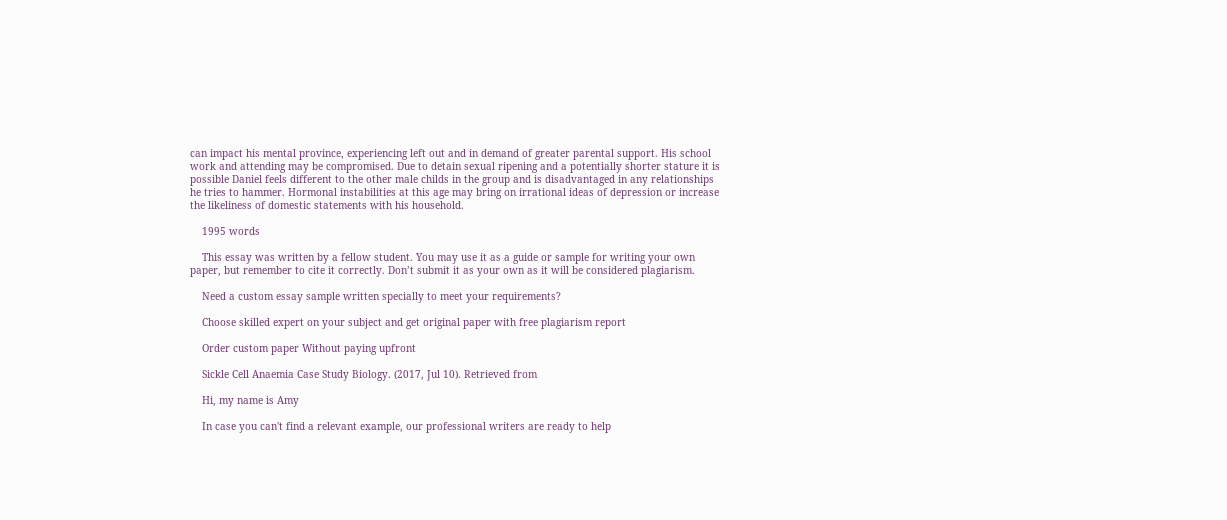can impact his mental province, experiencing left out and in demand of greater parental support. His school work and attending may be compromised. Due to detain sexual ripening and a potentially shorter stature it is possible Daniel feels different to the other male childs in the group and is disadvantaged in any relationships he tries to hammer. Hormonal instabilities at this age may bring on irrational ideas of depression or increase the likeliness of domestic statements with his household.

    1995 words

    This essay was written by a fellow student. You may use it as a guide or sample for writing your own paper, but remember to cite it correctly. Don’t submit it as your own as it will be considered plagiarism.

    Need a custom essay sample written specially to meet your requirements?

    Choose skilled expert on your subject and get original paper with free plagiarism report

    Order custom paper Without paying upfront

    Sickle Cell Anaemia Case Study Biology. (2017, Jul 10). Retrieved from

    Hi, my name is Amy

    In case you can't find a relevant example, our professional writers are ready to help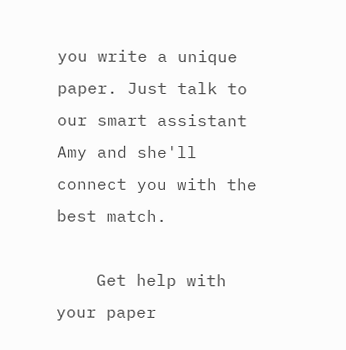you write a unique paper. Just talk to our smart assistant Amy and she'll connect you with the best match.

    Get help with your paper